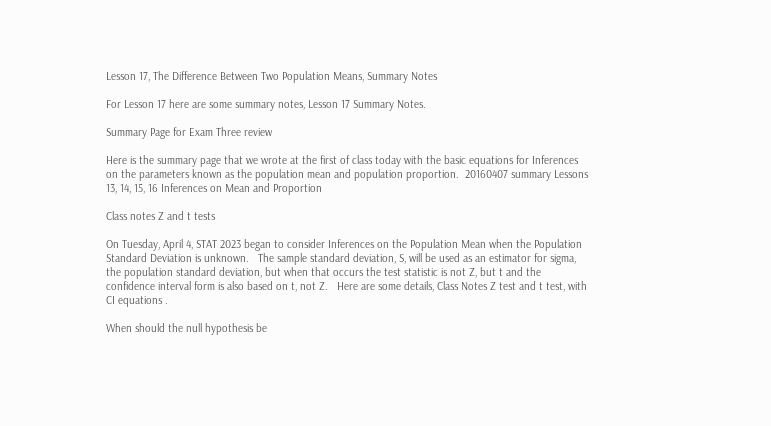Lesson 17, The Difference Between Two Population Means, Summary Notes

For Lesson 17 here are some summary notes, Lesson 17 Summary Notes.

Summary Page for Exam Three review

Here is the summary page that we wrote at the first of class today with the basic equations for Inferences on the parameters known as the population mean and population proportion.  20160407 summary Lessons 13, 14, 15, 16 Inferences on Mean and Proportion

Class notes Z and t tests

On Tuesday, April 4, STAT 2023 began to consider Inferences on the Population Mean when the Population Standard Deviation is unknown.   The sample standard deviation, S, will be used as an estimator for sigma, the population standard deviation, but when that occurs the test statistic is not Z, but t and the confidence interval form is also based on t, not Z.   Here are some details, Class Notes Z test and t test, with CI equations .

When should the null hypothesis be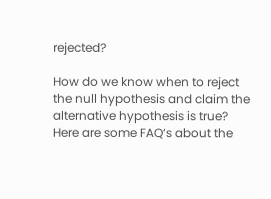rejected?

How do we know when to reject the null hypothesis and claim the alternative hypothesis is true?  Here are some FAQ‘s about the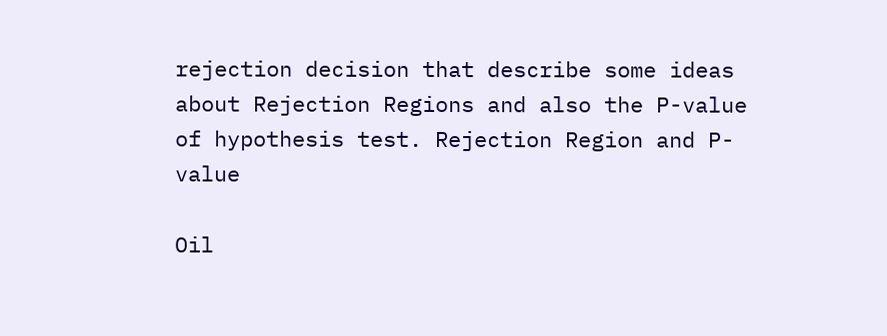rejection decision that describe some ideas about Rejection Regions and also the P-value of hypothesis test. Rejection Region and P-value

Oil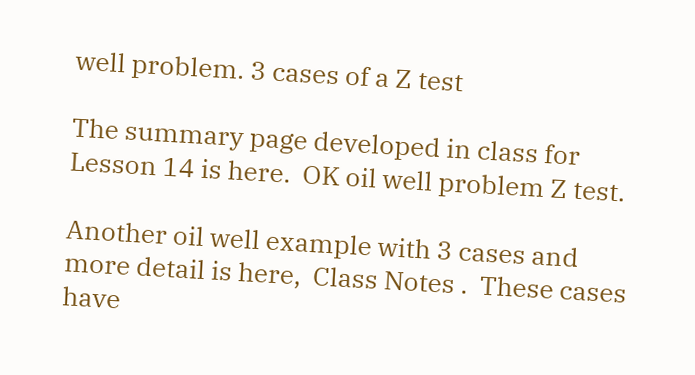well problem. 3 cases of a Z test

The summary page developed in class for Lesson 14 is here.  OK oil well problem Z test.

Another oil well example with 3 cases and more detail is here,  Class Notes .  These cases have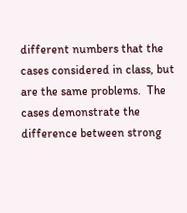different numbers that the cases considered in class, but are the same problems.  The cases demonstrate the difference between strong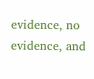evidence, no evidence, and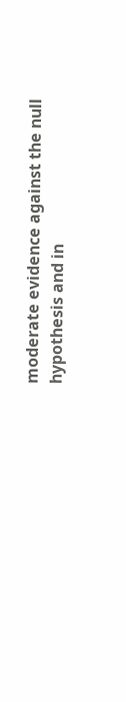moderate evidence against the null hypothesis and in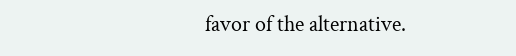favor of the alternative.